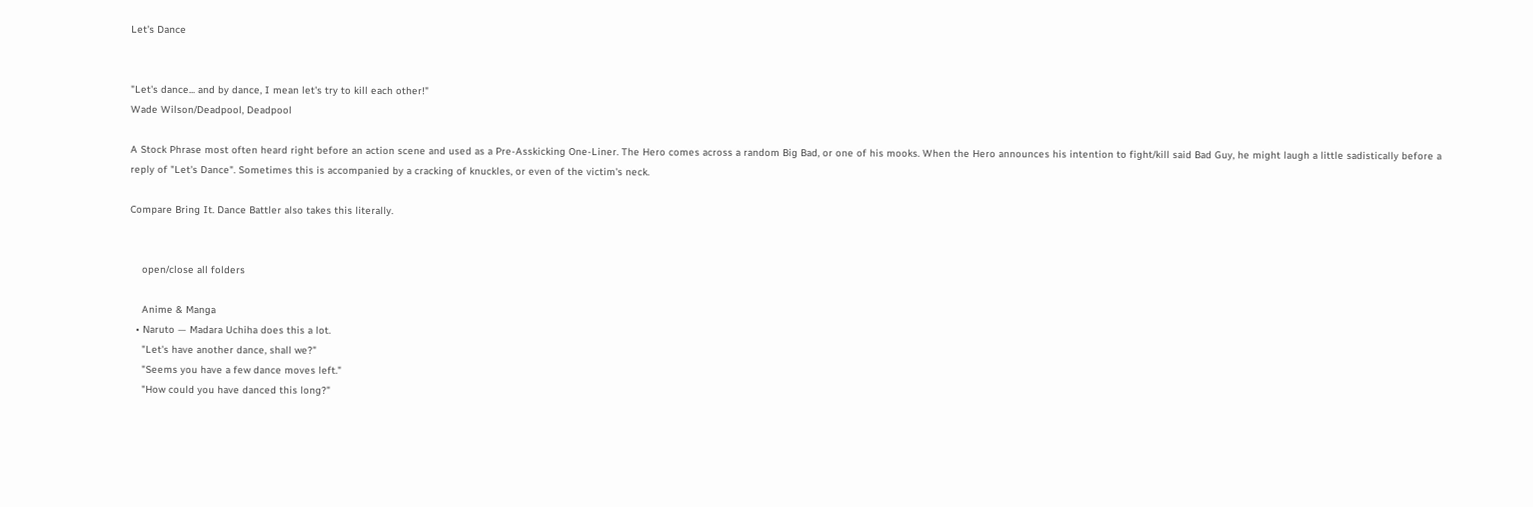Let's Dance


"Let's dance... and by dance, I mean let's try to kill each other!"
Wade Wilson/Deadpool, Deadpool

A Stock Phrase most often heard right before an action scene and used as a Pre-Asskicking One-Liner. The Hero comes across a random Big Bad, or one of his mooks. When the Hero announces his intention to fight/kill said Bad Guy, he might laugh a little sadistically before a reply of "Let's Dance". Sometimes this is accompanied by a cracking of knuckles, or even of the victim's neck.

Compare Bring It. Dance Battler also takes this literally.


    open/close all folders

    Anime & Manga
  • Naruto — Madara Uchiha does this a lot.
    "Let's have another dance, shall we?"
    "Seems you have a few dance moves left."
    "How could you have danced this long?"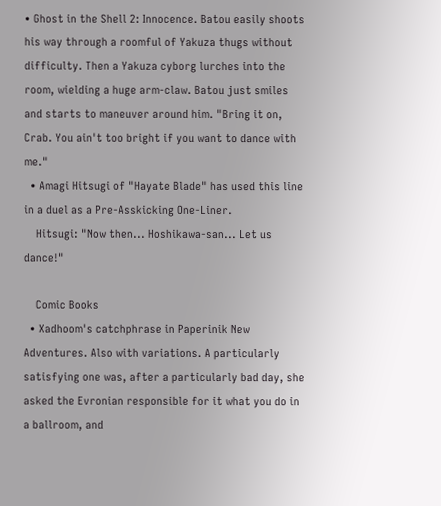• Ghost in the Shell 2: Innocence. Batou easily shoots his way through a roomful of Yakuza thugs without difficulty. Then a Yakuza cyborg lurches into the room, wielding a huge arm-claw. Batou just smiles and starts to maneuver around him. "Bring it on, Crab. You ain't too bright if you want to dance with me."
  • Amagi Hitsugi of "Hayate Blade" has used this line in a duel as a Pre-Asskicking One-Liner.
    Hitsugi: "Now then... Hoshikawa-san... Let us dance!"

    Comic Books
  • Xadhoom's catchphrase in Paperinik New Adventures. Also with variations. A particularly satisfying one was, after a particularly bad day, she asked the Evronian responsible for it what you do in a ballroom, and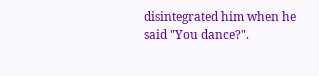disintegrated him when he said "You dance?".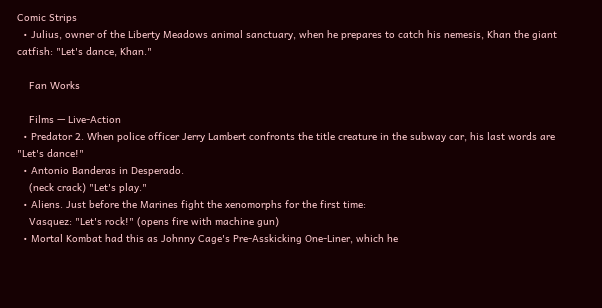Comic Strips
  • Julius, owner of the Liberty Meadows animal sanctuary, when he prepares to catch his nemesis, Khan the giant catfish: "Let's dance, Khan."

    Fan Works

    Films — Live-Action
  • Predator 2. When police officer Jerry Lambert confronts the title creature in the subway car, his last words are "Let's dance!"
  • Antonio Banderas in Desperado.
    (neck crack) "Let's play."
  • Aliens. Just before the Marines fight the xenomorphs for the first time:
    Vasquez: "Let's rock!" (opens fire with machine gun)
  • Mortal Kombat had this as Johnny Cage's Pre-Asskicking One-Liner, which he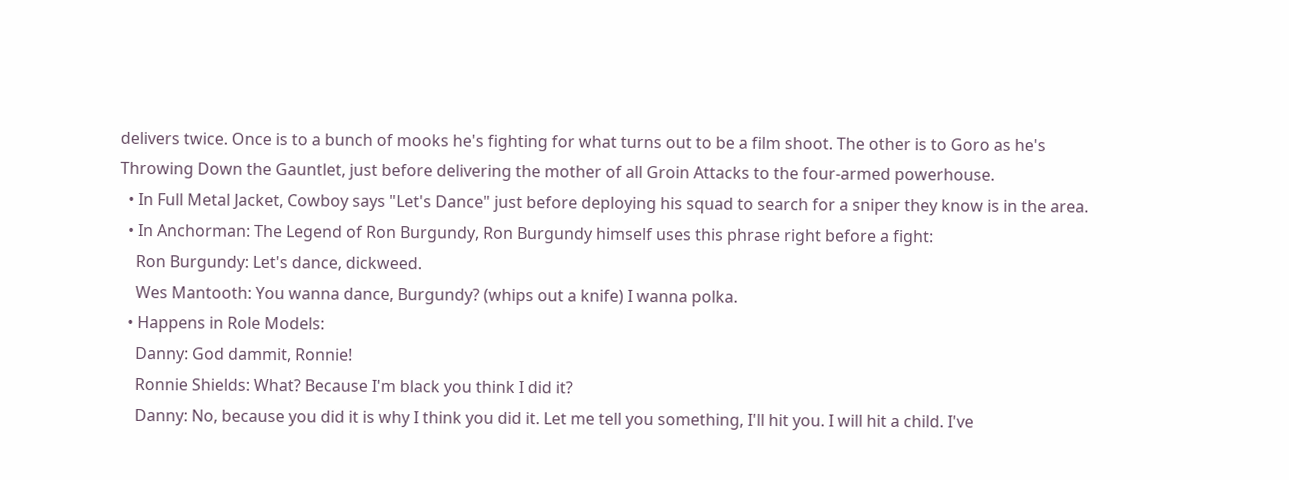delivers twice. Once is to a bunch of mooks he's fighting for what turns out to be a film shoot. The other is to Goro as he's Throwing Down the Gauntlet, just before delivering the mother of all Groin Attacks to the four-armed powerhouse.
  • In Full Metal Jacket, Cowboy says "Let's Dance" just before deploying his squad to search for a sniper they know is in the area.
  • In Anchorman: The Legend of Ron Burgundy, Ron Burgundy himself uses this phrase right before a fight:
    Ron Burgundy: Let's dance, dickweed.
    Wes Mantooth: You wanna dance, Burgundy? (whips out a knife) I wanna polka.
  • Happens in Role Models:
    Danny: God dammit, Ronnie!
    Ronnie Shields: What? Because I'm black you think I did it?
    Danny: No, because you did it is why I think you did it. Let me tell you something, I'll hit you. I will hit a child. I've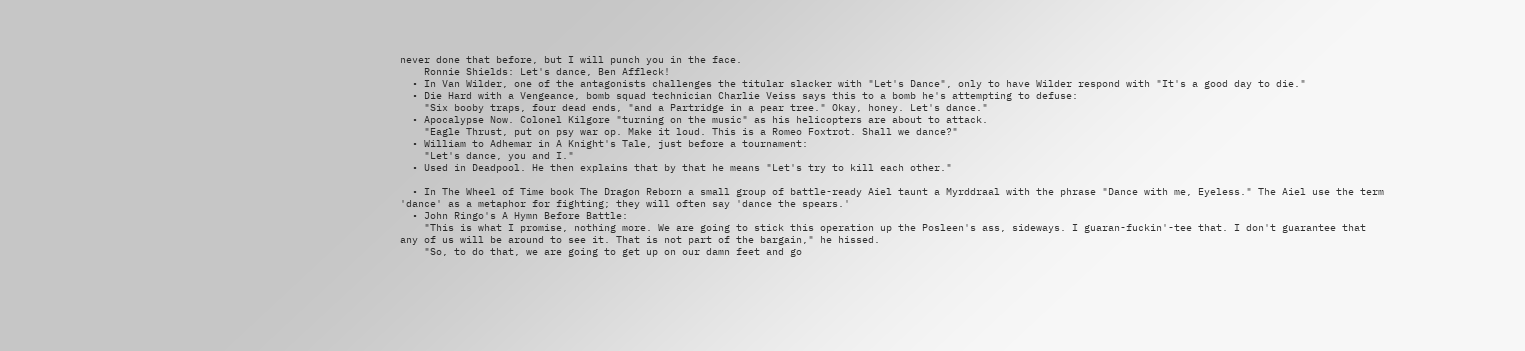never done that before, but I will punch you in the face.
    Ronnie Shields: Let's dance, Ben Affleck!
  • In Van Wilder, one of the antagonists challenges the titular slacker with "Let's Dance", only to have Wilder respond with "It's a good day to die."
  • Die Hard with a Vengeance, bomb squad technician Charlie Veiss says this to a bomb he's attempting to defuse:
    "Six booby traps, four dead ends, "and a Partridge in a pear tree." Okay, honey. Let's dance."
  • Apocalypse Now. Colonel Kilgore "turning on the music" as his helicopters are about to attack.
    "Eagle Thrust, put on psy war op. Make it loud. This is a Romeo Foxtrot. Shall we dance?"
  • William to Adhemar in A Knight's Tale, just before a tournament:
    "Let's dance, you and I."
  • Used in Deadpool. He then explains that by that he means "Let's try to kill each other."

  • In The Wheel of Time book The Dragon Reborn a small group of battle-ready Aiel taunt a Myrddraal with the phrase "Dance with me, Eyeless." The Aiel use the term 'dance' as a metaphor for fighting; they will often say 'dance the spears.'
  • John Ringo's A Hymn Before Battle:
    "This is what I promise, nothing more. We are going to stick this operation up the Posleen's ass, sideways. I guaran-fuckin'-tee that. I don't guarantee that any of us will be around to see it. That is not part of the bargain," he hissed.
    "So, to do that, we are going to get up on our damn feet and go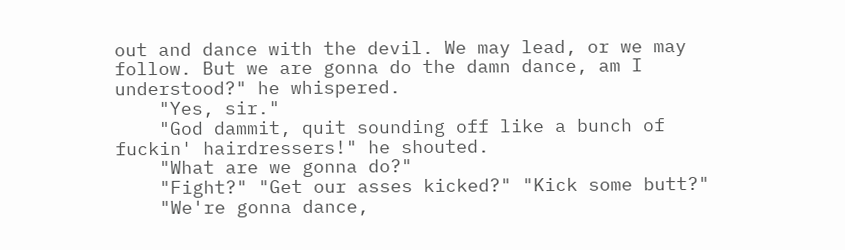out and dance with the devil. We may lead, or we may follow. But we are gonna do the damn dance, am I understood?" he whispered.
    "Yes, sir."
    "God dammit, quit sounding off like a bunch of fuckin' hairdressers!" he shouted.
    "What are we gonna do?"
    "Fight?" "Get our asses kicked?" "Kick some butt?"
    "We're gonna dance,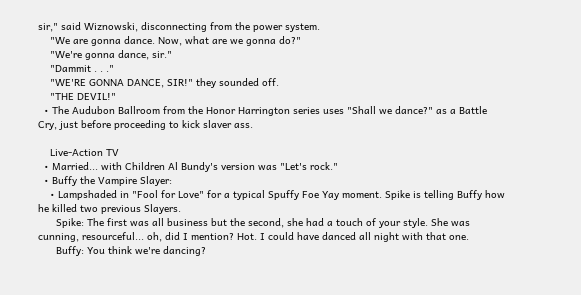sir," said Wiznowski, disconnecting from the power system.
    "We are gonna dance. Now, what are we gonna do?"
    "We're gonna dance, sir."
    "Dammit . . ."
    "WE'RE GONNA DANCE, SIR!" they sounded off.
    "THE DEVIL!"
  • The Audubon Ballroom from the Honor Harrington series uses "Shall we dance?" as a Battle Cry, just before proceeding to kick slaver ass.

    Live-Action TV
  • Married... with Children Al Bundy's version was "Let's rock."
  • Buffy the Vampire Slayer:
    • Lampshaded in "Fool for Love" for a typical Spuffy Foe Yay moment. Spike is telling Buffy how he killed two previous Slayers.
      Spike: The first was all business but the second, she had a touch of your style. She was cunning, resourceful... oh, did I mention? Hot. I could have danced all night with that one.
      Buffy: You think we're dancing?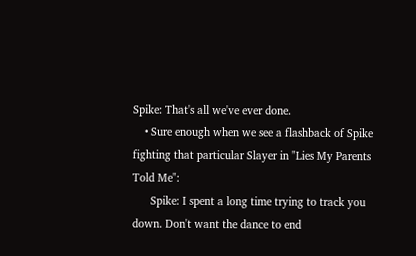Spike: That's all we've ever done.
    • Sure enough when we see a flashback of Spike fighting that particular Slayer in "Lies My Parents Told Me":
      Spike: I spent a long time trying to track you down. Don't want the dance to end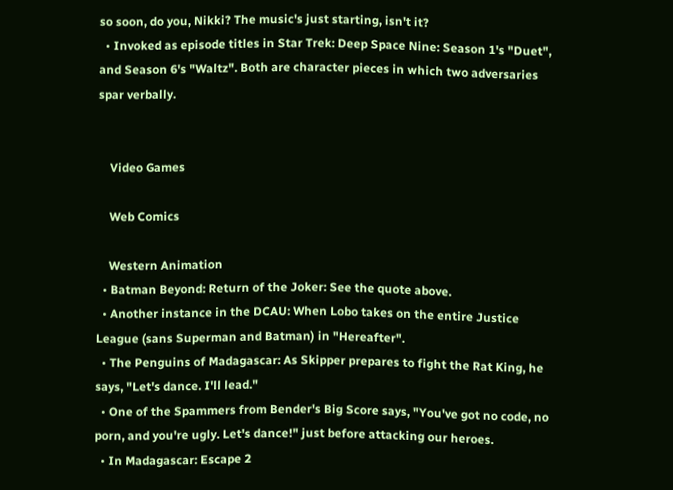so soon, do you, Nikki? The music's just starting, isn't it?
  • Invoked as episode titles in Star Trek: Deep Space Nine: Season 1's "Duet", and Season 6's "Waltz". Both are character pieces in which two adversaries spar verbally.


    Video Games

    Web Comics

    Western Animation
  • Batman Beyond: Return of the Joker: See the quote above.
  • Another instance in the DCAU: When Lobo takes on the entire Justice League (sans Superman and Batman) in "Hereafter".
  • The Penguins of Madagascar: As Skipper prepares to fight the Rat King, he says, "Let's dance. I'll lead."
  • One of the Spammers from Bender's Big Score says, "You've got no code, no porn, and you're ugly. Let's dance!" just before attacking our heroes.
  • In Madagascar: Escape 2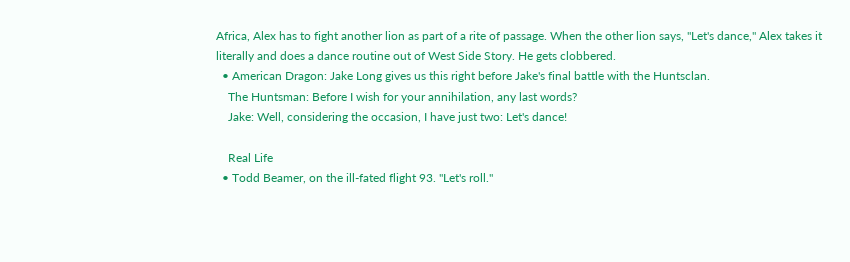Africa, Alex has to fight another lion as part of a rite of passage. When the other lion says, "Let's dance," Alex takes it literally and does a dance routine out of West Side Story. He gets clobbered.
  • American Dragon: Jake Long gives us this right before Jake's final battle with the Huntsclan.
    The Huntsman: Before I wish for your annihilation, any last words?
    Jake: Well, considering the occasion, I have just two: Let's dance!

    Real Life
  • Todd Beamer, on the ill-fated flight 93. "Let's roll."